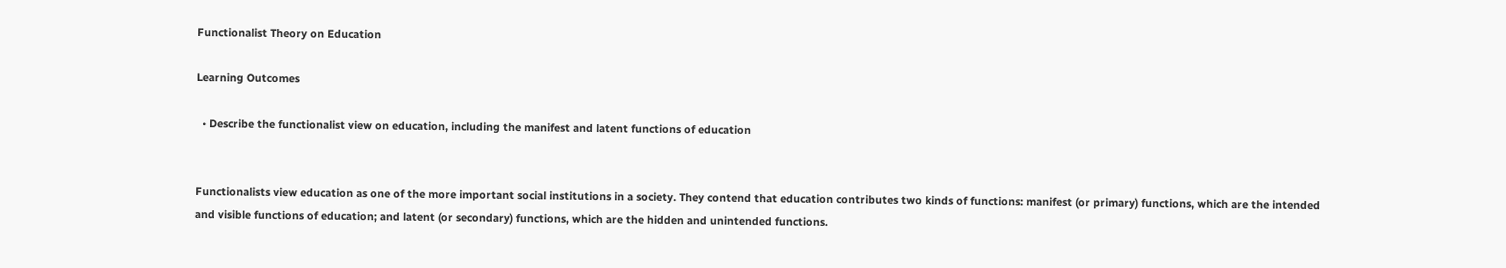Functionalist Theory on Education

Learning Outcomes

  • Describe the functionalist view on education, including the manifest and latent functions of education


Functionalists view education as one of the more important social institutions in a society. They contend that education contributes two kinds of functions: manifest (or primary) functions, which are the intended and visible functions of education; and latent (or secondary) functions, which are the hidden and unintended functions.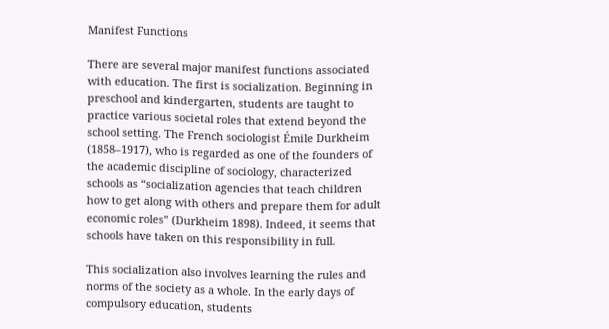Manifest Functions

There are several major manifest functions associated with education. The first is socialization. Beginning in preschool and kindergarten, students are taught to practice various societal roles that extend beyond the school setting. The French sociologist Émile Durkheim (1858–1917), who is regarded as one of the founders of the academic discipline of sociology, characterized schools as “socialization agencies that teach children how to get along with others and prepare them for adult economic roles” (Durkheim 1898). Indeed, it seems that schools have taken on this responsibility in full.

This socialization also involves learning the rules and norms of the society as a whole. In the early days of compulsory education, students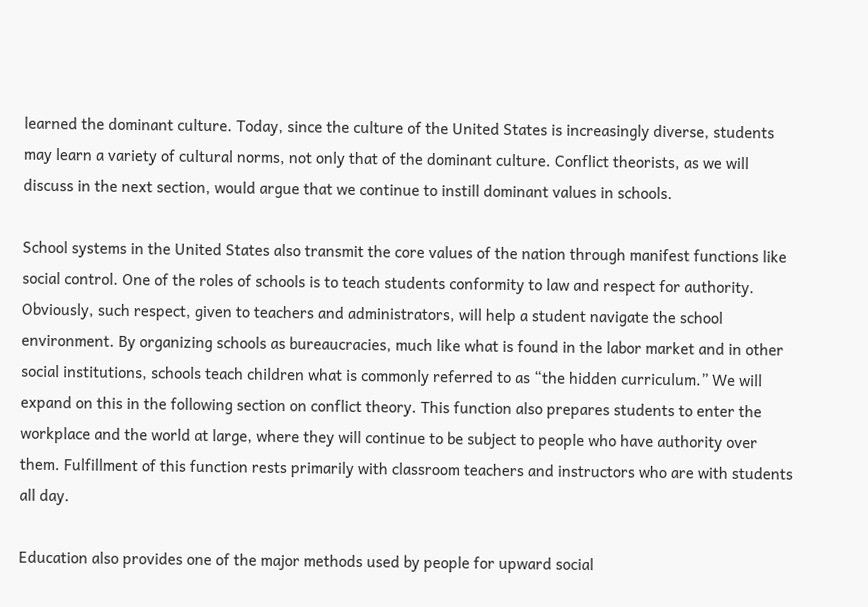learned the dominant culture. Today, since the culture of the United States is increasingly diverse, students may learn a variety of cultural norms, not only that of the dominant culture. Conflict theorists, as we will discuss in the next section, would argue that we continue to instill dominant values in schools.

School systems in the United States also transmit the core values of the nation through manifest functions like social control. One of the roles of schools is to teach students conformity to law and respect for authority. Obviously, such respect, given to teachers and administrators, will help a student navigate the school environment. By organizing schools as bureaucracies, much like what is found in the labor market and in other social institutions, schools teach children what is commonly referred to as “the hidden curriculum.” We will expand on this in the following section on conflict theory. This function also prepares students to enter the workplace and the world at large, where they will continue to be subject to people who have authority over them. Fulfillment of this function rests primarily with classroom teachers and instructors who are with students all day.

Education also provides one of the major methods used by people for upward social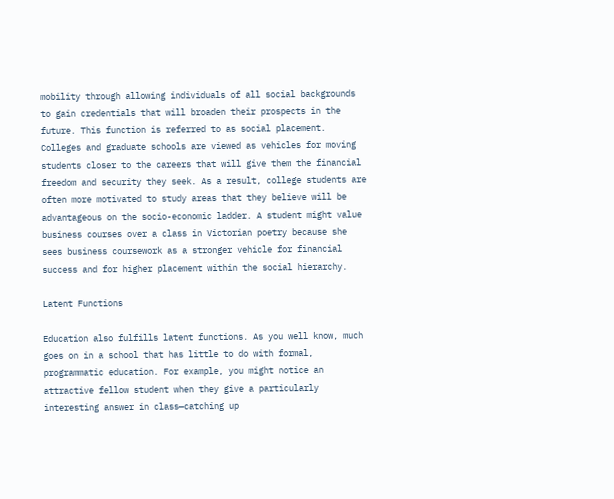mobility through allowing individuals of all social backgrounds to gain credentials that will broaden their prospects in the future. This function is referred to as social placement. Colleges and graduate schools are viewed as vehicles for moving students closer to the careers that will give them the financial freedom and security they seek. As a result, college students are often more motivated to study areas that they believe will be advantageous on the socio-economic ladder. A student might value business courses over a class in Victorian poetry because she sees business coursework as a stronger vehicle for financial success and for higher placement within the social hierarchy.

Latent Functions

Education also fulfills latent functions. As you well know, much goes on in a school that has little to do with formal, programmatic education. For example, you might notice an attractive fellow student when they give a particularly interesting answer in class—catching up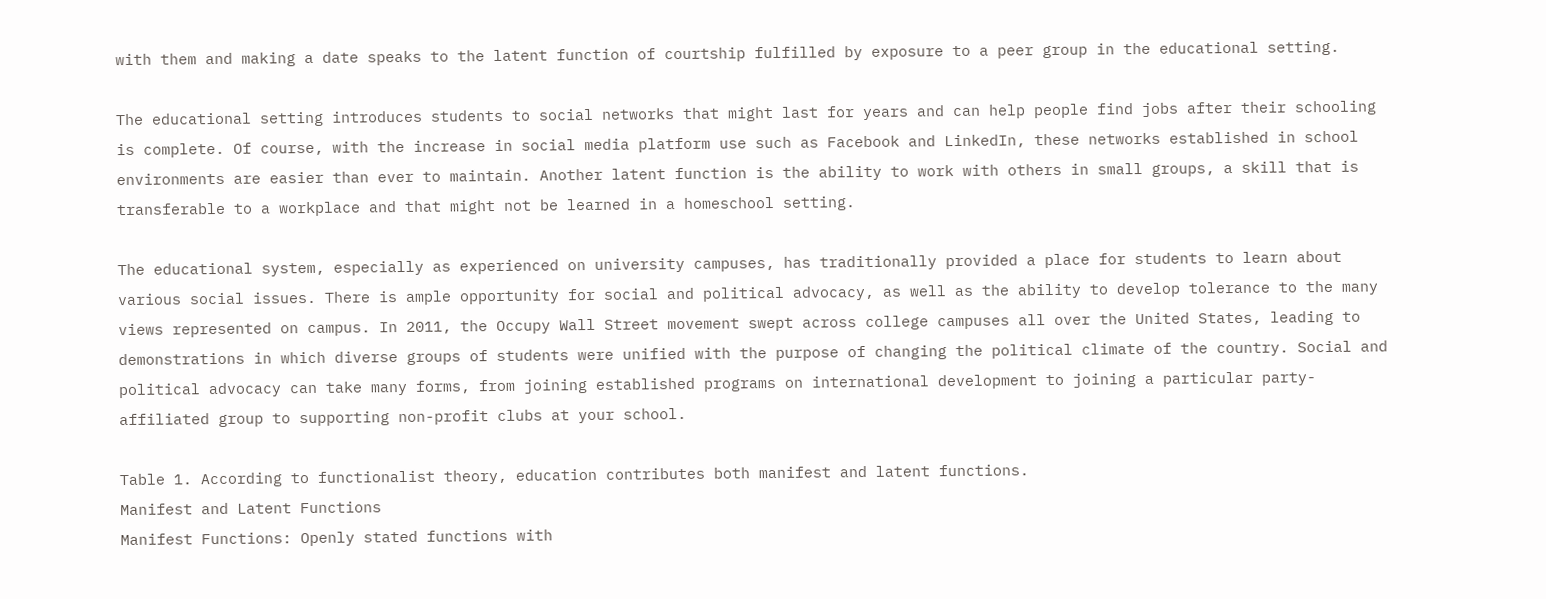with them and making a date speaks to the latent function of courtship fulfilled by exposure to a peer group in the educational setting.

The educational setting introduces students to social networks that might last for years and can help people find jobs after their schooling is complete. Of course, with the increase in social media platform use such as Facebook and LinkedIn, these networks established in school environments are easier than ever to maintain. Another latent function is the ability to work with others in small groups, a skill that is transferable to a workplace and that might not be learned in a homeschool setting.

The educational system, especially as experienced on university campuses, has traditionally provided a place for students to learn about various social issues. There is ample opportunity for social and political advocacy, as well as the ability to develop tolerance to the many views represented on campus. In 2011, the Occupy Wall Street movement swept across college campuses all over the United States, leading to demonstrations in which diverse groups of students were unified with the purpose of changing the political climate of the country. Social and political advocacy can take many forms, from joining established programs on international development to joining a particular party-affiliated group to supporting non-profit clubs at your school.

Table 1. According to functionalist theory, education contributes both manifest and latent functions.
Manifest and Latent Functions
Manifest Functions: Openly stated functions with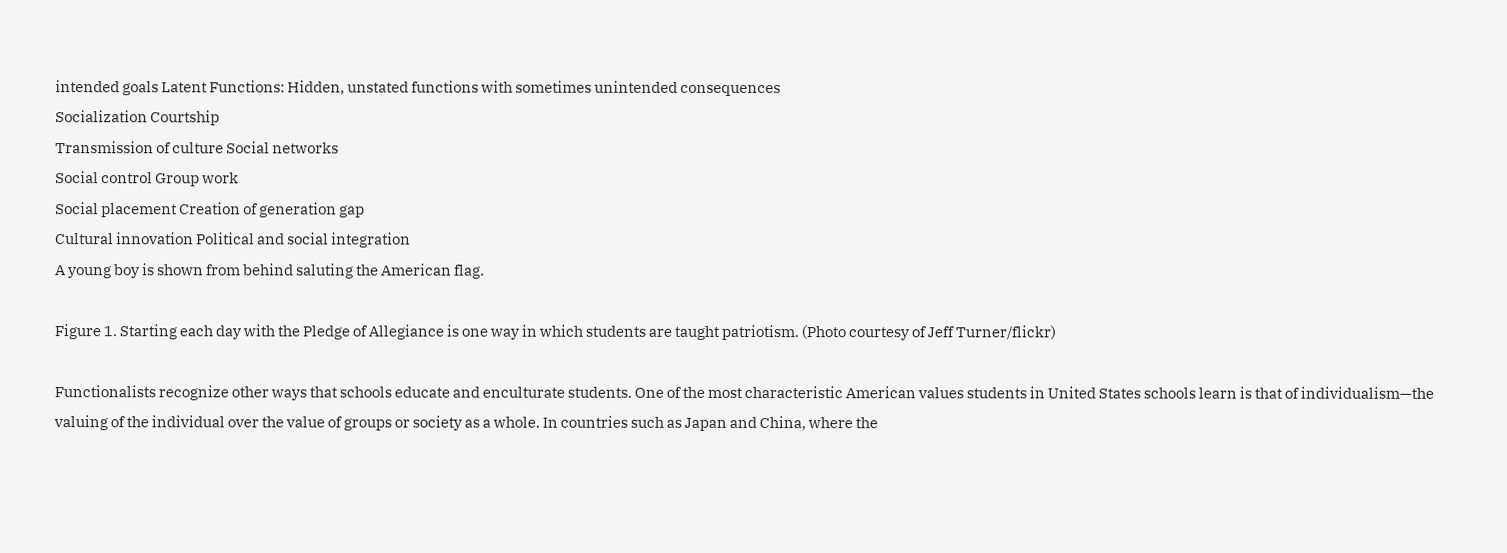intended goals Latent Functions: Hidden, unstated functions with sometimes unintended consequences
Socialization Courtship
Transmission of culture Social networks
Social control Group work
Social placement Creation of generation gap
Cultural innovation Political and social integration
A young boy is shown from behind saluting the American flag.

Figure 1. Starting each day with the Pledge of Allegiance is one way in which students are taught patriotism. (Photo courtesy of Jeff Turner/flickr)

Functionalists recognize other ways that schools educate and enculturate students. One of the most characteristic American values students in United States schools learn is that of individualism—the valuing of the individual over the value of groups or society as a whole. In countries such as Japan and China, where the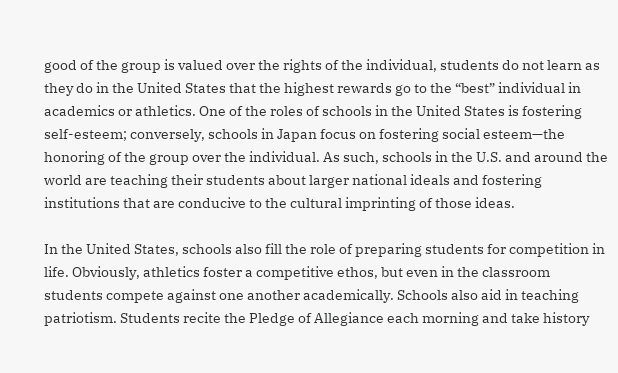good of the group is valued over the rights of the individual, students do not learn as they do in the United States that the highest rewards go to the “best” individual in academics or athletics. One of the roles of schools in the United States is fostering self-esteem; conversely, schools in Japan focus on fostering social esteem—the honoring of the group over the individual. As such, schools in the U.S. and around the world are teaching their students about larger national ideals and fostering institutions that are conducive to the cultural imprinting of those ideas.

In the United States, schools also fill the role of preparing students for competition in life. Obviously, athletics foster a competitive ethos, but even in the classroom students compete against one another academically. Schools also aid in teaching patriotism. Students recite the Pledge of Allegiance each morning and take history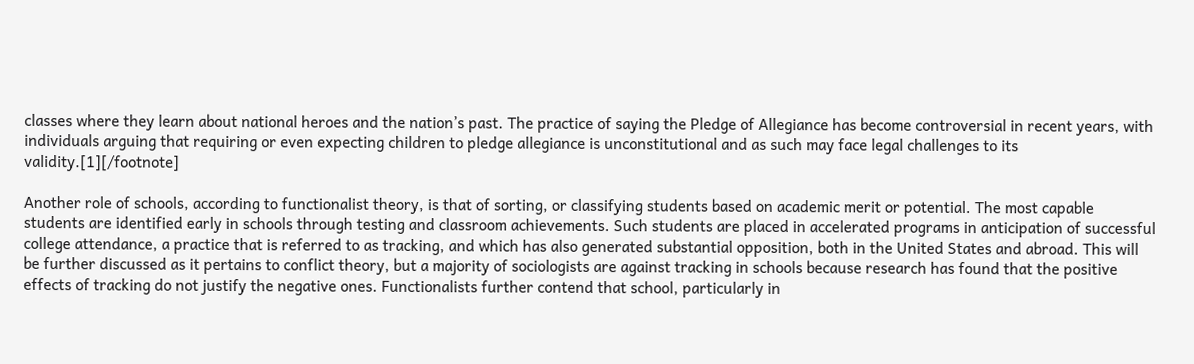classes where they learn about national heroes and the nation’s past. The practice of saying the Pledge of Allegiance has become controversial in recent years, with individuals arguing that requiring or even expecting children to pledge allegiance is unconstitutional and as such may face legal challenges to its validity.[1][/footnote]

Another role of schools, according to functionalist theory, is that of sorting, or classifying students based on academic merit or potential. The most capable students are identified early in schools through testing and classroom achievements. Such students are placed in accelerated programs in anticipation of successful college attendance, a practice that is referred to as tracking, and which has also generated substantial opposition, both in the United States and abroad. This will be further discussed as it pertains to conflict theory, but a majority of sociologists are against tracking in schools because research has found that the positive effects of tracking do not justify the negative ones. Functionalists further contend that school, particularly in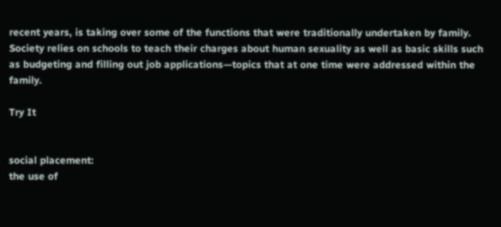recent years, is taking over some of the functions that were traditionally undertaken by family. Society relies on schools to teach their charges about human sexuality as well as basic skills such as budgeting and filling out job applications—topics that at one time were addressed within the family.

Try It


social placement:
the use of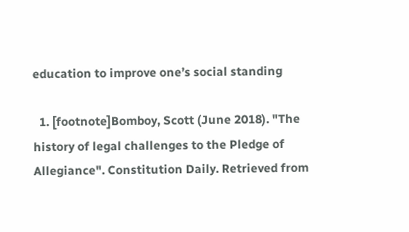education to improve one’s social standing

  1. [footnote]Bomboy, Scott (June 2018). "The history of legal challenges to the Pledge of Allegiance". Constitution Daily. Retrieved from